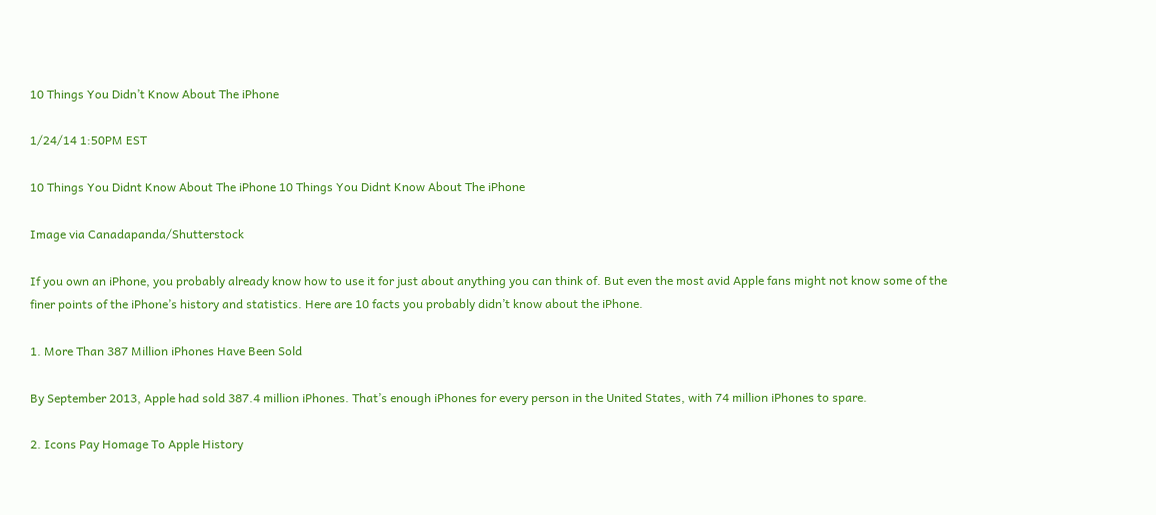10 Things You Didn’t Know About The iPhone

1/24/14 1:50PM EST

10 Things You Didnt Know About The iPhone 10 Things You Didnt Know About The iPhone

Image via Canadapanda/Shutterstock

If you own an iPhone, you probably already know how to use it for just about anything you can think of. But even the most avid Apple fans might not know some of the finer points of the iPhone’s history and statistics. Here are 10 facts you probably didn’t know about the iPhone.

1. More Than 387 Million iPhones Have Been Sold

By September 2013, Apple had sold 387.4 million iPhones. That’s enough iPhones for every person in the United States, with 74 million iPhones to spare.

2. Icons Pay Homage To Apple History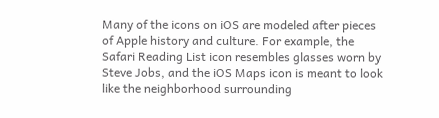Many of the icons on iOS are modeled after pieces of Apple history and culture. For example, the Safari Reading List icon resembles glasses worn by Steve Jobs, and the iOS Maps icon is meant to look like the neighborhood surrounding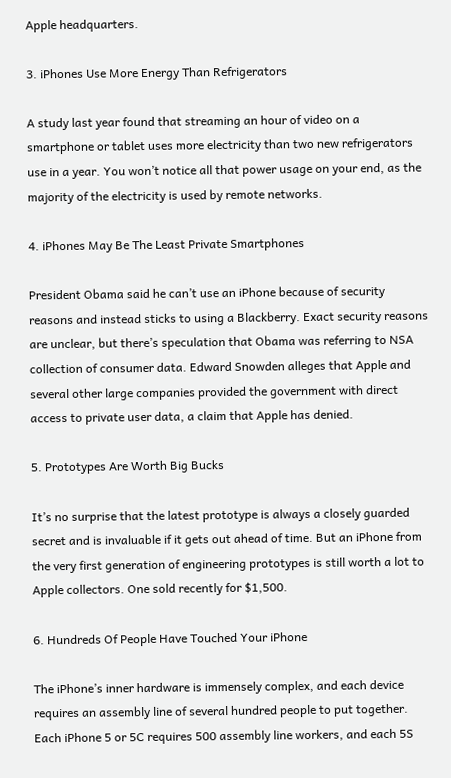Apple headquarters.

3. iPhones Use More Energy Than Refrigerators

A study last year found that streaming an hour of video on a smartphone or tablet uses more electricity than two new refrigerators use in a year. You won’t notice all that power usage on your end, as the majority of the electricity is used by remote networks.

4. iPhones May Be The Least Private Smartphones

President Obama said he can’t use an iPhone because of security reasons and instead sticks to using a Blackberry. Exact security reasons are unclear, but there’s speculation that Obama was referring to NSA collection of consumer data. Edward Snowden alleges that Apple and several other large companies provided the government with direct access to private user data, a claim that Apple has denied.

5. Prototypes Are Worth Big Bucks

It’s no surprise that the latest prototype is always a closely guarded secret and is invaluable if it gets out ahead of time. But an iPhone from the very first generation of engineering prototypes is still worth a lot to Apple collectors. One sold recently for $1,500.

6. Hundreds Of People Have Touched Your iPhone

The iPhone’s inner hardware is immensely complex, and each device requires an assembly line of several hundred people to put together. Each iPhone 5 or 5C requires 500 assembly line workers, and each 5S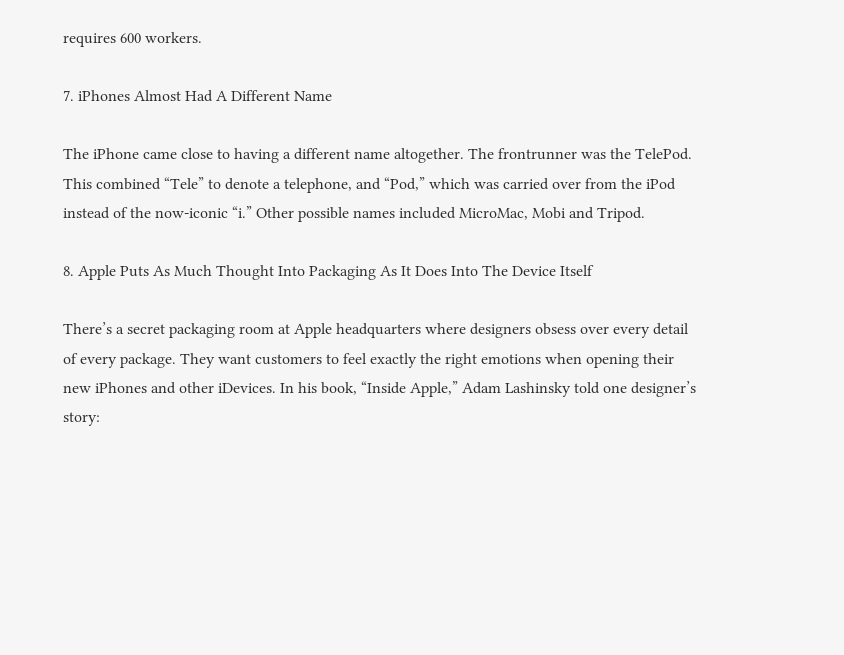requires 600 workers.

7. iPhones Almost Had A Different Name

The iPhone came close to having a different name altogether. The frontrunner was the TelePod. This combined “Tele” to denote a telephone, and “Pod,” which was carried over from the iPod instead of the now-iconic “i.” Other possible names included MicroMac, Mobi and Tripod.

8. Apple Puts As Much Thought Into Packaging As It Does Into The Device Itself

There’s a secret packaging room at Apple headquarters where designers obsess over every detail of every package. They want customers to feel exactly the right emotions when opening their new iPhones and other iDevices. In his book, “Inside Apple,” Adam Lashinsky told one designer’s story: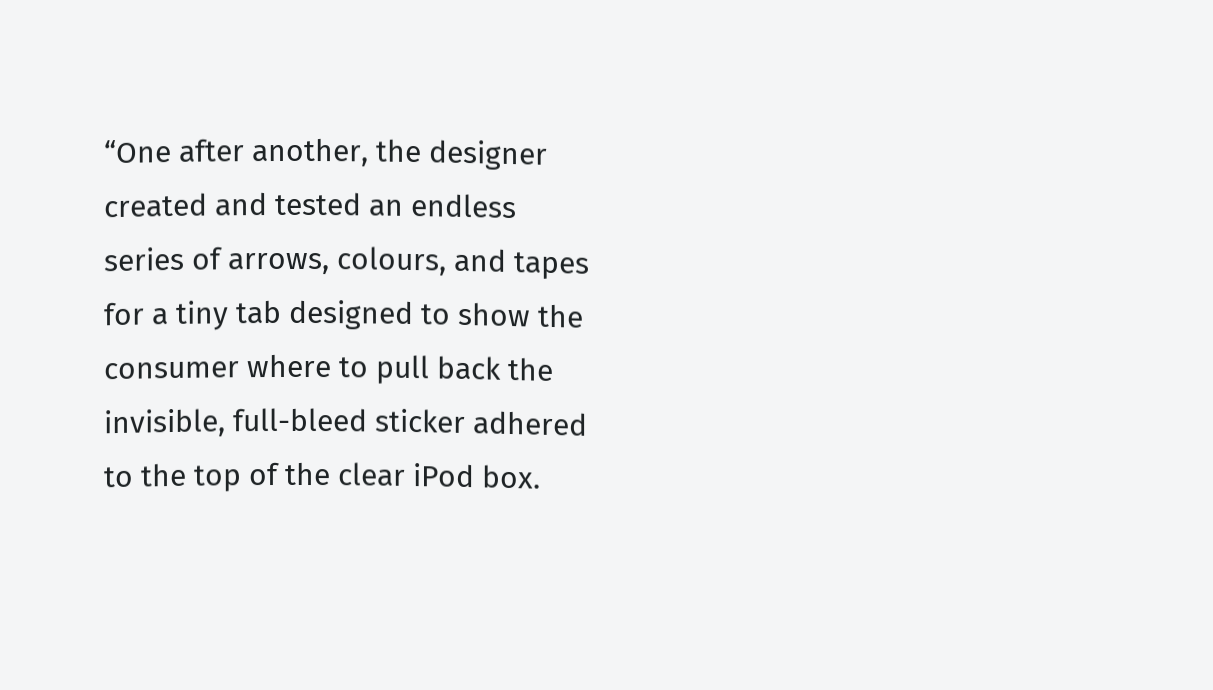“One after another, the designer created and tested an endless series of arrows, colours, and tapes for a tiny tab designed to show the consumer where to pull back the invisible, full-bleed sticker adhered to the top of the clear iPod box.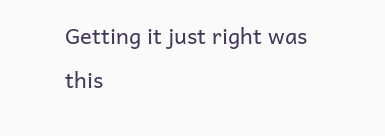Getting it just right was this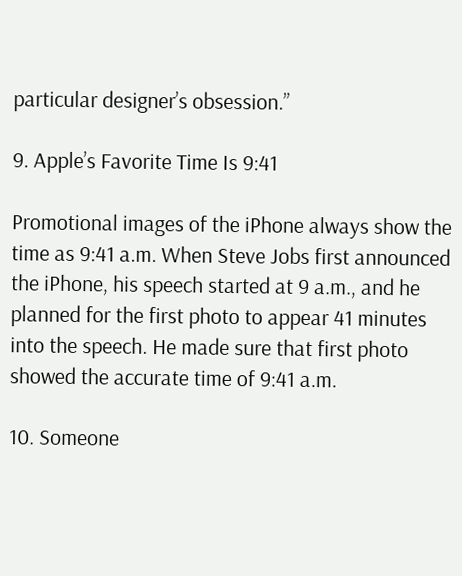particular designer’s obsession.”

9. Apple’s Favorite Time Is 9:41

Promotional images of the iPhone always show the time as 9:41 a.m. When Steve Jobs first announced the iPhone, his speech started at 9 a.m., and he planned for the first photo to appear 41 minutes into the speech. He made sure that first photo showed the accurate time of 9:41 a.m.

10. Someone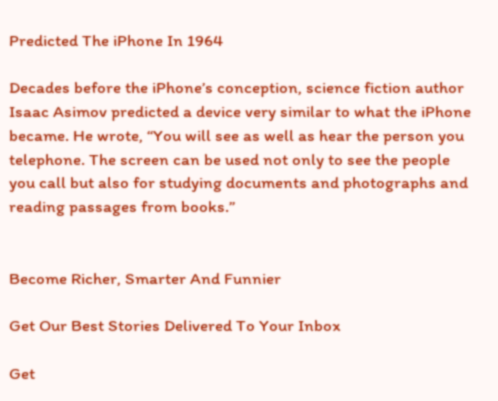Predicted The iPhone In 1964

Decades before the iPhone’s conception, science fiction author Isaac Asimov predicted a device very similar to what the iPhone became. He wrote, “You will see as well as hear the person you telephone. The screen can be used not only to see the people you call but also for studying documents and photographs and reading passages from books.”


Become Richer, Smarter And Funnier

Get Our Best Stories Delivered To Your Inbox

Get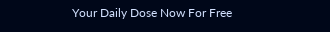Your Daily Dose Now For Free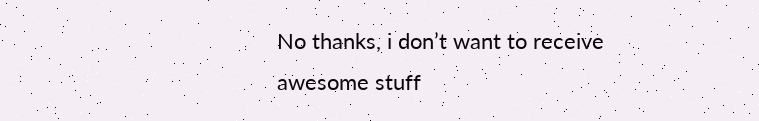No thanks, i don’t want to receive awesome stuff